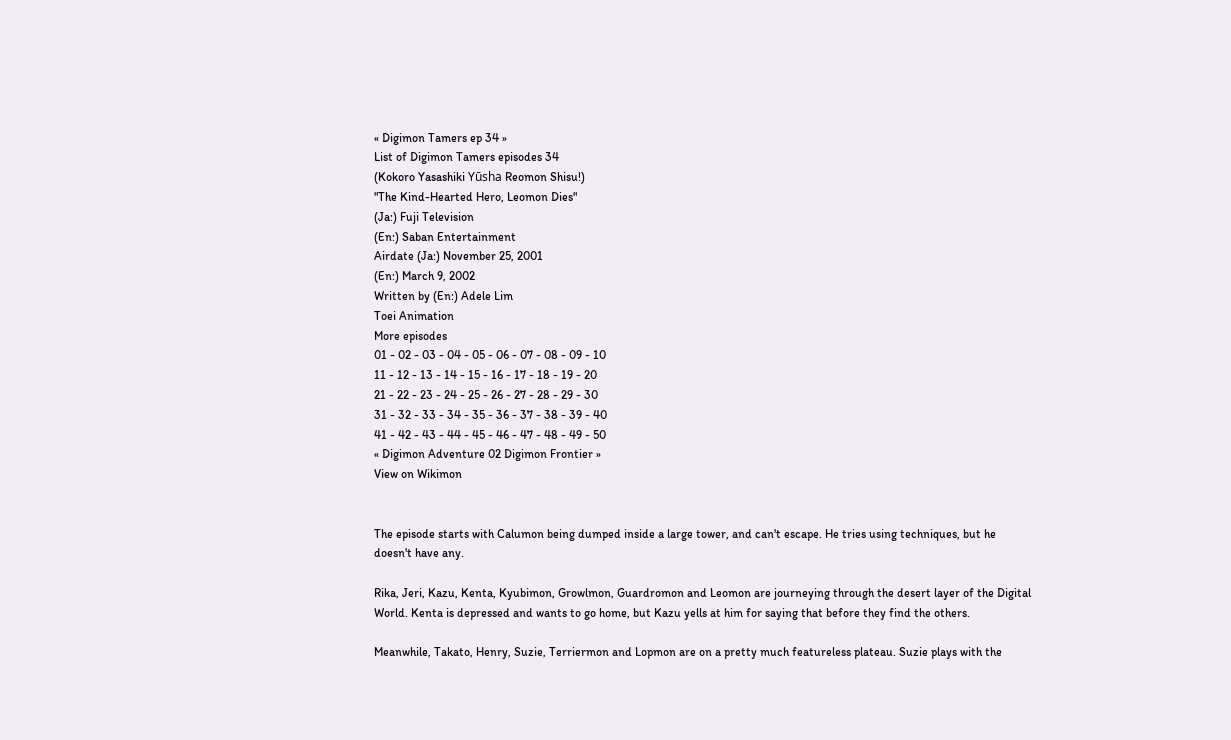« Digimon Tamers ep 34 »
List of Digimon Tamers episodes 34
(Kokoro Yasashiki Yūsha Reomon Shisu!)
"The Kind-Hearted Hero, Leomon Dies"
(Ja:) Fuji Television
(En:) Saban Entertainment
Airdate (Ja:) November 25, 2001
(En:) March 9, 2002
Written by (En:) Adele Lim
Toei Animation
More episodes
01 - 02 - 03 - 04 - 05 - 06 - 07 - 08 - 09 - 10
11 - 12 - 13 - 14 - 15 - 16 - 17 - 18 - 19 - 20
21 - 22 - 23 - 24 - 25 - 26 - 27 - 28 - 29 - 30
31 - 32 - 33 - 34 - 35 - 36 - 37 - 38 - 39 - 40
41 - 42 - 43 - 44 - 45 - 46 - 47 - 48 - 49 - 50
« Digimon Adventure 02 Digimon Frontier »
View on Wikimon


The episode starts with Calumon being dumped inside a large tower, and can't escape. He tries using techniques, but he doesn't have any.

Rika, Jeri, Kazu, Kenta, Kyubimon, Growlmon, Guardromon and Leomon are journeying through the desert layer of the Digital World. Kenta is depressed and wants to go home, but Kazu yells at him for saying that before they find the others.

Meanwhile, Takato, Henry, Suzie, Terriermon and Lopmon are on a pretty much featureless plateau. Suzie plays with the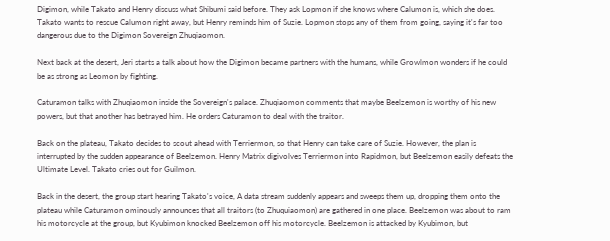Digimon, while Takato and Henry discuss what Shibumi said before. They ask Lopmon if she knows where Calumon is, which she does. Takato wants to rescue Calumon right away, but Henry reminds him of Suzie. Lopmon stops any of them from going, saying it's far too dangerous due to the Digimon Sovereign Zhuqiaomon.

Next back at the desert, Jeri starts a talk about how the Digimon became partners with the humans, while Growlmon wonders if he could be as strong as Leomon by fighting.

Caturamon talks with Zhuqiaomon inside the Sovereign's palace. Zhuqiaomon comments that maybe Beelzemon is worthy of his new powers, but that another has betrayed him. He orders Caturamon to deal with the traitor.

Back on the plateau, Takato decides to scout ahead with Terriermon, so that Henry can take care of Suzie. However, the plan is interrupted by the sudden appearance of Beelzemon. Henry Matrix digivolves Terriermon into Rapidmon, but Beelzemon easily defeats the Ultimate Level. Takato cries out for Guilmon.

Back in the desert, the group start hearing Takato's voice, A data stream suddenly appears and sweeps them up, dropping them onto the plateau while Caturamon ominously announces that all traitors (to Zhuquiaomon) are gathered in one place. Beelzemon was about to ram his motorcycle at the group, but Kyubimon knocked Beelzemon off his motorcycle. Beelzemon is attacked by Kyubimon, but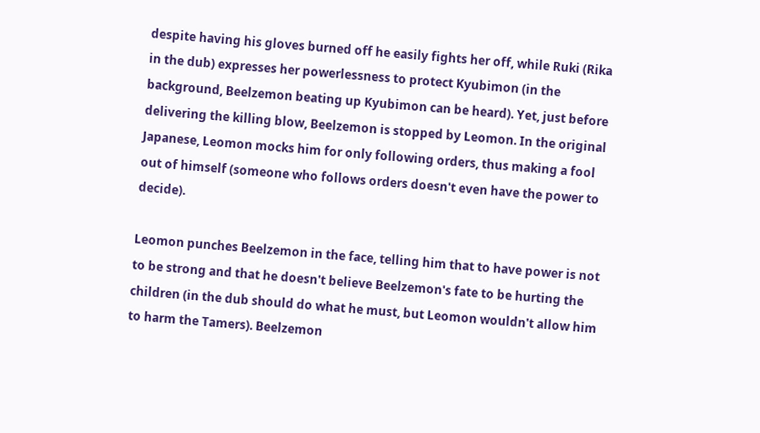despite having his gloves burned off he easily fights her off, while Ruki (Rika in the dub) expresses her powerlessness to protect Kyubimon (in the background, Beelzemon beating up Kyubimon can be heard). Yet, just before delivering the killing blow, Beelzemon is stopped by Leomon. In the original Japanese, Leomon mocks him for only following orders, thus making a fool out of himself (someone who follows orders doesn't even have the power to decide).

Leomon punches Beelzemon in the face, telling him that to have power is not to be strong and that he doesn't believe Beelzemon's fate to be hurting the children (in the dub should do what he must, but Leomon wouldn't allow him to harm the Tamers). Beelzemon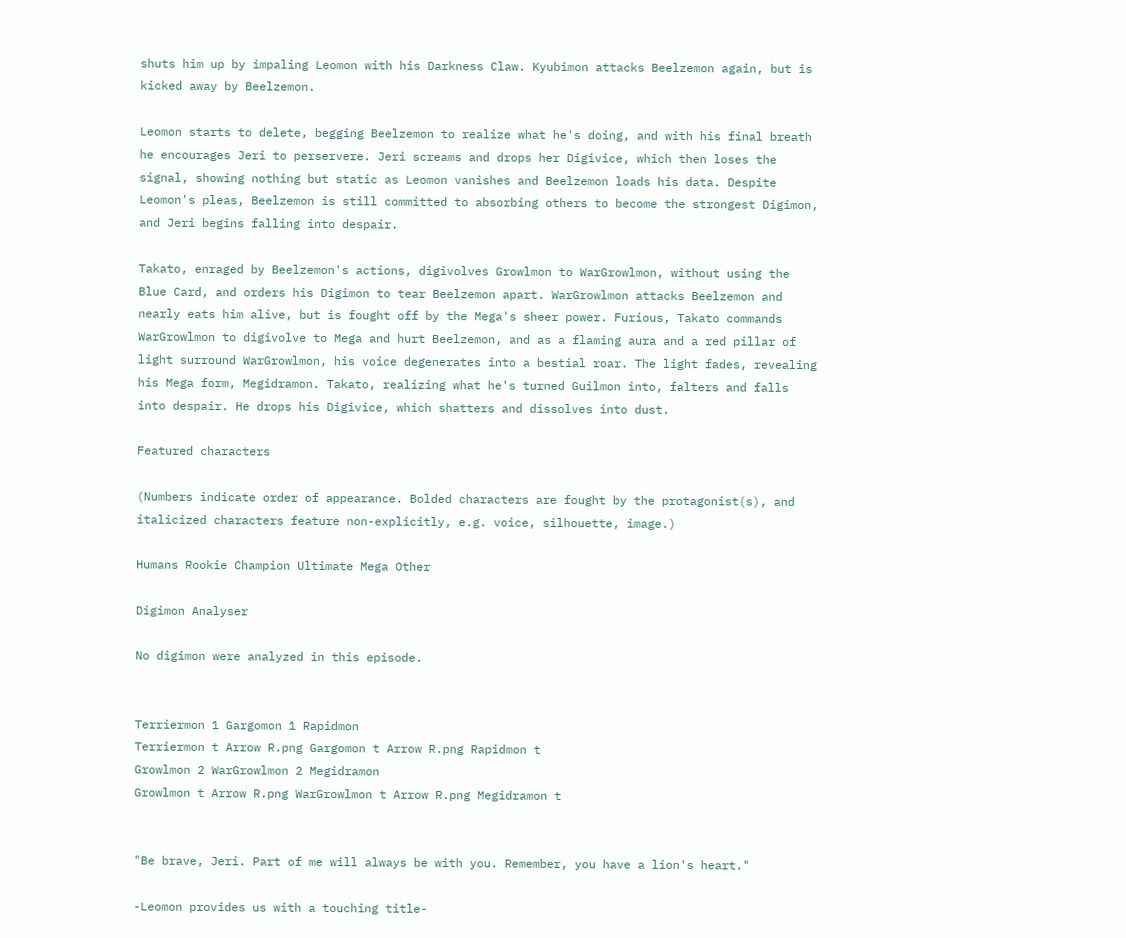shuts him up by impaling Leomon with his Darkness Claw. Kyubimon attacks Beelzemon again, but is kicked away by Beelzemon.

Leomon starts to delete, begging Beelzemon to realize what he's doing, and with his final breath he encourages Jeri to perservere. Jeri screams and drops her Digivice, which then loses the signal, showing nothing but static as Leomon vanishes and Beelzemon loads his data. Despite Leomon's pleas, Beelzemon is still committed to absorbing others to become the strongest Digimon, and Jeri begins falling into despair.

Takato, enraged by Beelzemon's actions, digivolves Growlmon to WarGrowlmon, without using the Blue Card, and orders his Digimon to tear Beelzemon apart. WarGrowlmon attacks Beelzemon and nearly eats him alive, but is fought off by the Mega's sheer power. Furious, Takato commands WarGrowlmon to digivolve to Mega and hurt Beelzemon, and as a flaming aura and a red pillar of light surround WarGrowlmon, his voice degenerates into a bestial roar. The light fades, revealing his Mega form, Megidramon. Takato, realizing what he's turned Guilmon into, falters and falls into despair. He drops his Digivice, which shatters and dissolves into dust.

Featured characters

(Numbers indicate order of appearance. Bolded characters are fought by the protagonist(s), and italicized characters feature non-explicitly, e.g. voice, silhouette, image.)

Humans Rookie Champion Ultimate Mega Other

Digimon Analyser

No digimon were analyzed in this episode.


Terriermon 1 Gargomon 1 Rapidmon
Terriermon t Arrow R.png Gargomon t Arrow R.png Rapidmon t
Growlmon 2 WarGrowlmon 2 Megidramon
Growlmon t Arrow R.png WarGrowlmon t Arrow R.png Megidramon t


"Be brave, Jeri. Part of me will always be with you. Remember, you have a lion's heart."

-Leomon provides us with a touching title-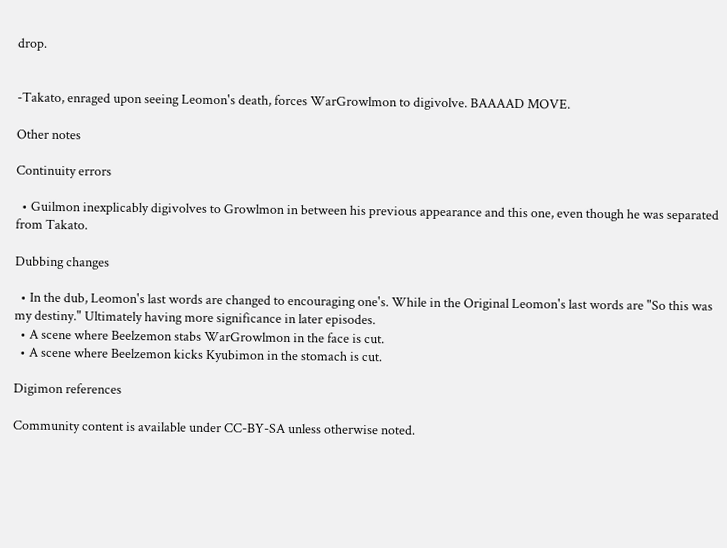drop.


-Takato, enraged upon seeing Leomon's death, forces WarGrowlmon to digivolve. BAAAAD MOVE.

Other notes

Continuity errors

  • Guilmon inexplicably digivolves to Growlmon in between his previous appearance and this one, even though he was separated from Takato.

Dubbing changes

  • In the dub, Leomon's last words are changed to encouraging one's. While in the Original Leomon's last words are "So this was my destiny." Ultimately having more significance in later episodes.
  • A scene where Beelzemon stabs WarGrowlmon in the face is cut.
  • A scene where Beelzemon kicks Kyubimon in the stomach is cut.

Digimon references

Community content is available under CC-BY-SA unless otherwise noted.